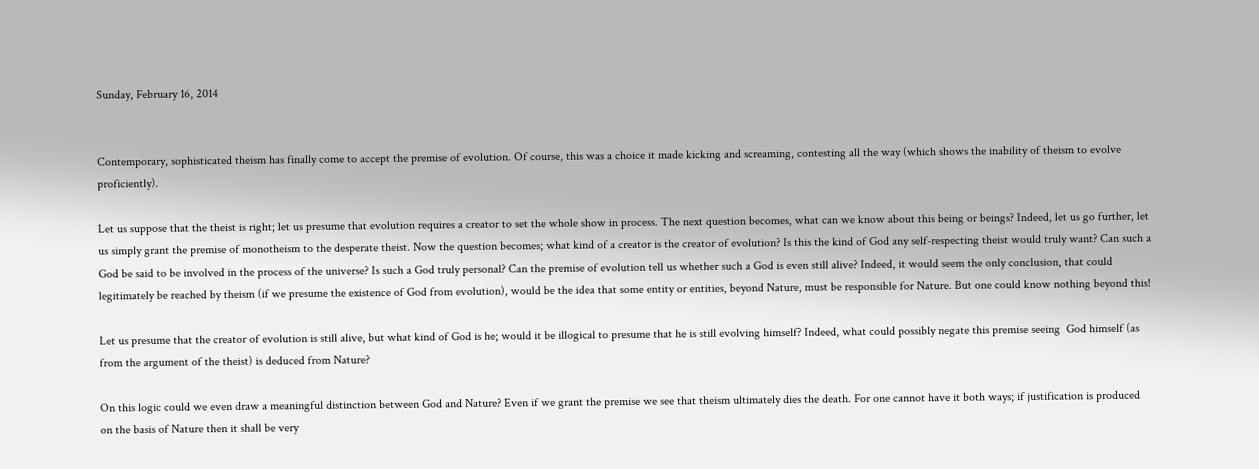Sunday, February 16, 2014


Contemporary, sophisticated theism has finally come to accept the premise of evolution. Of course, this was a choice it made kicking and screaming, contesting all the way (which shows the inability of theism to evolve proficiently).

Let us suppose that the theist is right; let us presume that evolution requires a creator to set the whole show in process. The next question becomes, what can we know about this being or beings? Indeed, let us go further, let us simply grant the premise of monotheism to the desperate theist. Now the question becomes; what kind of a creator is the creator of evolution? Is this the kind of God any self-respecting theist would truly want? Can such a God be said to be involved in the process of the universe? Is such a God truly personal? Can the premise of evolution tell us whether such a God is even still alive? Indeed, it would seem the only conclusion, that could legitimately be reached by theism (if we presume the existence of God from evolution), would be the idea that some entity or entities, beyond Nature, must be responsible for Nature. But one could know nothing beyond this!

Let us presume that the creator of evolution is still alive, but what kind of God is he; would it be illogical to presume that he is still evolving himself? Indeed, what could possibly negate this premise seeing  God himself (as from the argument of the theist) is deduced from Nature?

On this logic could we even draw a meaningful distinction between God and Nature? Even if we grant the premise we see that theism ultimately dies the death. For one cannot have it both ways; if justification is produced on the basis of Nature then it shall be very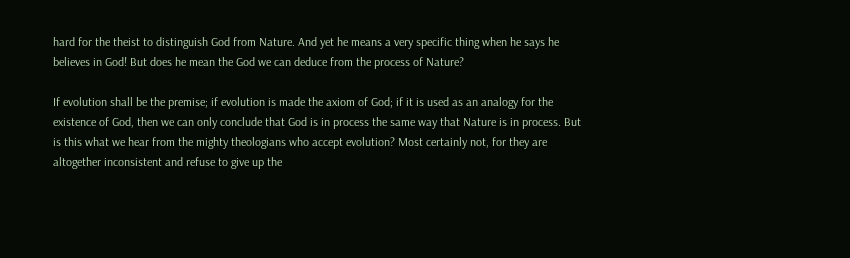hard for the theist to distinguish God from Nature. And yet he means a very specific thing when he says he believes in God! But does he mean the God we can deduce from the process of Nature?

If evolution shall be the premise; if evolution is made the axiom of God; if it is used as an analogy for the existence of God, then we can only conclude that God is in process the same way that Nature is in process. But is this what we hear from the mighty theologians who accept evolution? Most certainly not, for they are altogether inconsistent and refuse to give up the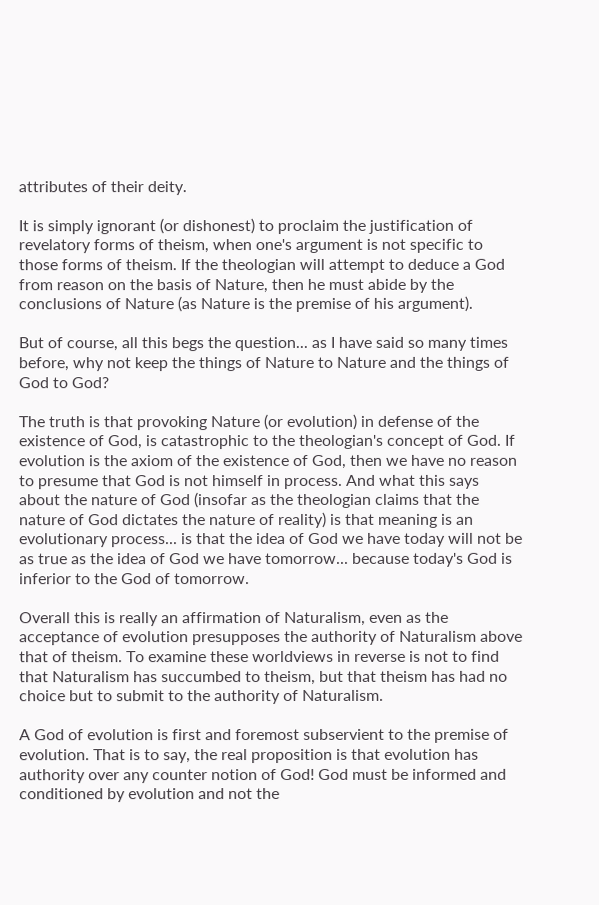attributes of their deity.

It is simply ignorant (or dishonest) to proclaim the justification of revelatory forms of theism, when one's argument is not specific to those forms of theism. If the theologian will attempt to deduce a God from reason on the basis of Nature, then he must abide by the conclusions of Nature (as Nature is the premise of his argument).

But of course, all this begs the question... as I have said so many times before, why not keep the things of Nature to Nature and the things of God to God?

The truth is that provoking Nature (or evolution) in defense of the existence of God, is catastrophic to the theologian's concept of God. If evolution is the axiom of the existence of God, then we have no reason to presume that God is not himself in process. And what this says about the nature of God (insofar as the theologian claims that the nature of God dictates the nature of reality) is that meaning is an evolutionary process... is that the idea of God we have today will not be as true as the idea of God we have tomorrow... because today's God is inferior to the God of tomorrow.

Overall this is really an affirmation of Naturalism, even as the acceptance of evolution presupposes the authority of Naturalism above that of theism. To examine these worldviews in reverse is not to find that Naturalism has succumbed to theism, but that theism has had no choice but to submit to the authority of Naturalism.

A God of evolution is first and foremost subservient to the premise of evolution. That is to say, the real proposition is that evolution has authority over any counter notion of God! God must be informed and conditioned by evolution and not the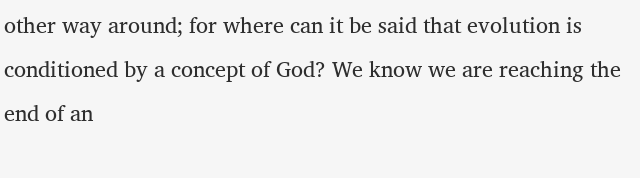other way around; for where can it be said that evolution is conditioned by a concept of God? We know we are reaching the end of an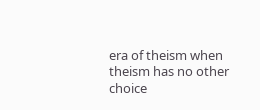era of theism when theism has no other choice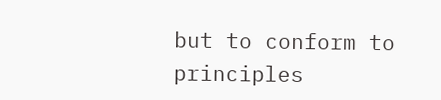but to conform to principles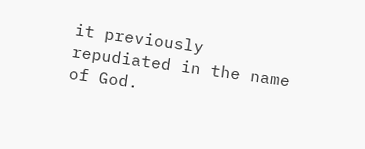it previously repudiated in the name of God.